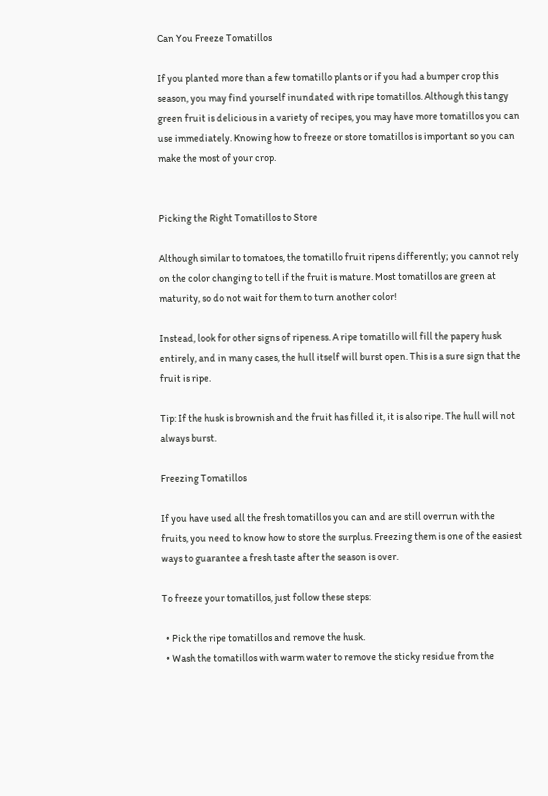Can You Freeze Tomatillos

If you planted more than a few tomatillo plants or if you had a bumper crop this season, you may find yourself inundated with ripe tomatillos. Although this tangy green fruit is delicious in a variety of recipes, you may have more tomatillos you can use immediately. Knowing how to freeze or store tomatillos is important so you can make the most of your crop.


Picking the Right Tomatillos to Store

Although similar to tomatoes, the tomatillo fruit ripens differently; you cannot rely on the color changing to tell if the fruit is mature. Most tomatillos are green at maturity, so do not wait for them to turn another color!

Instead, look for other signs of ripeness. A ripe tomatillo will fill the papery husk entirely, and in many cases, the hull itself will burst open. This is a sure sign that the fruit is ripe.

Tip: If the husk is brownish and the fruit has filled it, it is also ripe. The hull will not always burst.

Freezing Tomatillos

If you have used all the fresh tomatillos you can and are still overrun with the fruits, you need to know how to store the surplus. Freezing them is one of the easiest ways to guarantee a fresh taste after the season is over.

To freeze your tomatillos, just follow these steps:

  • Pick the ripe tomatillos and remove the husk.
  • Wash the tomatillos with warm water to remove the sticky residue from the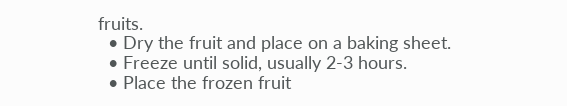fruits.
  • Dry the fruit and place on a baking sheet.
  • Freeze until solid, usually 2-3 hours.
  • Place the frozen fruit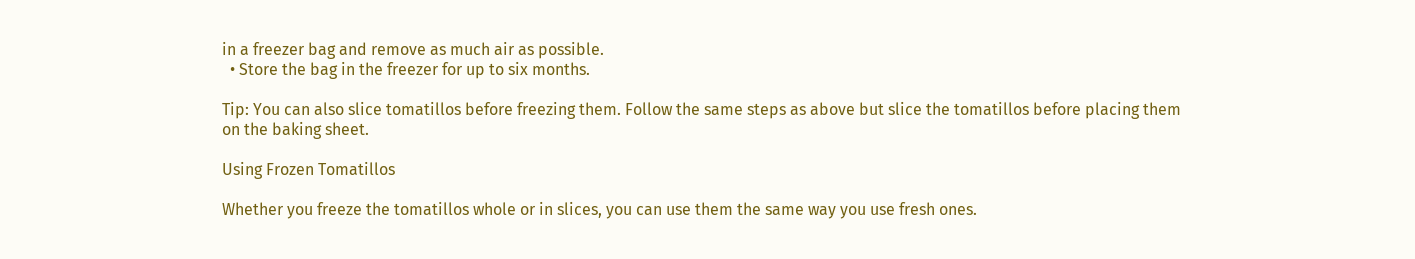in a freezer bag and remove as much air as possible.
  • Store the bag in the freezer for up to six months.

Tip: You can also slice tomatillos before freezing them. Follow the same steps as above but slice the tomatillos before placing them on the baking sheet.

Using Frozen Tomatillos

Whether you freeze the tomatillos whole or in slices, you can use them the same way you use fresh ones.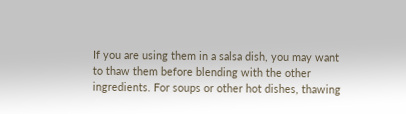If you are using them in a salsa dish, you may want to thaw them before blending with the other ingredients. For soups or other hot dishes, thawing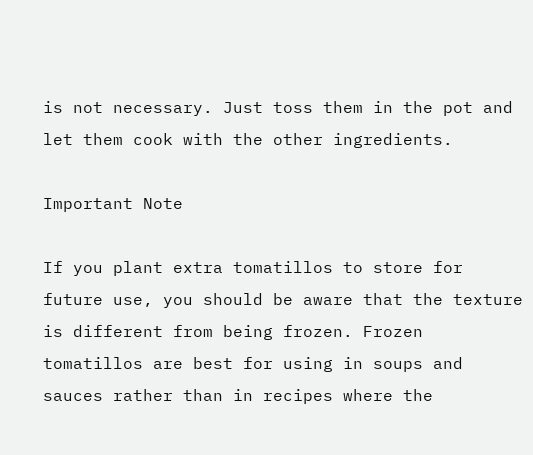is not necessary. Just toss them in the pot and let them cook with the other ingredients.

Important Note

If you plant extra tomatillos to store for future use, you should be aware that the texture is different from being frozen. Frozen tomatillos are best for using in soups and sauces rather than in recipes where the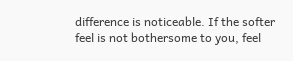difference is noticeable. If the softer feel is not bothersome to you, feel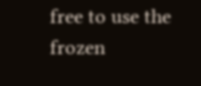free to use the frozen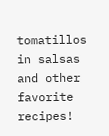tomatillos in salsas and other favorite recipes!